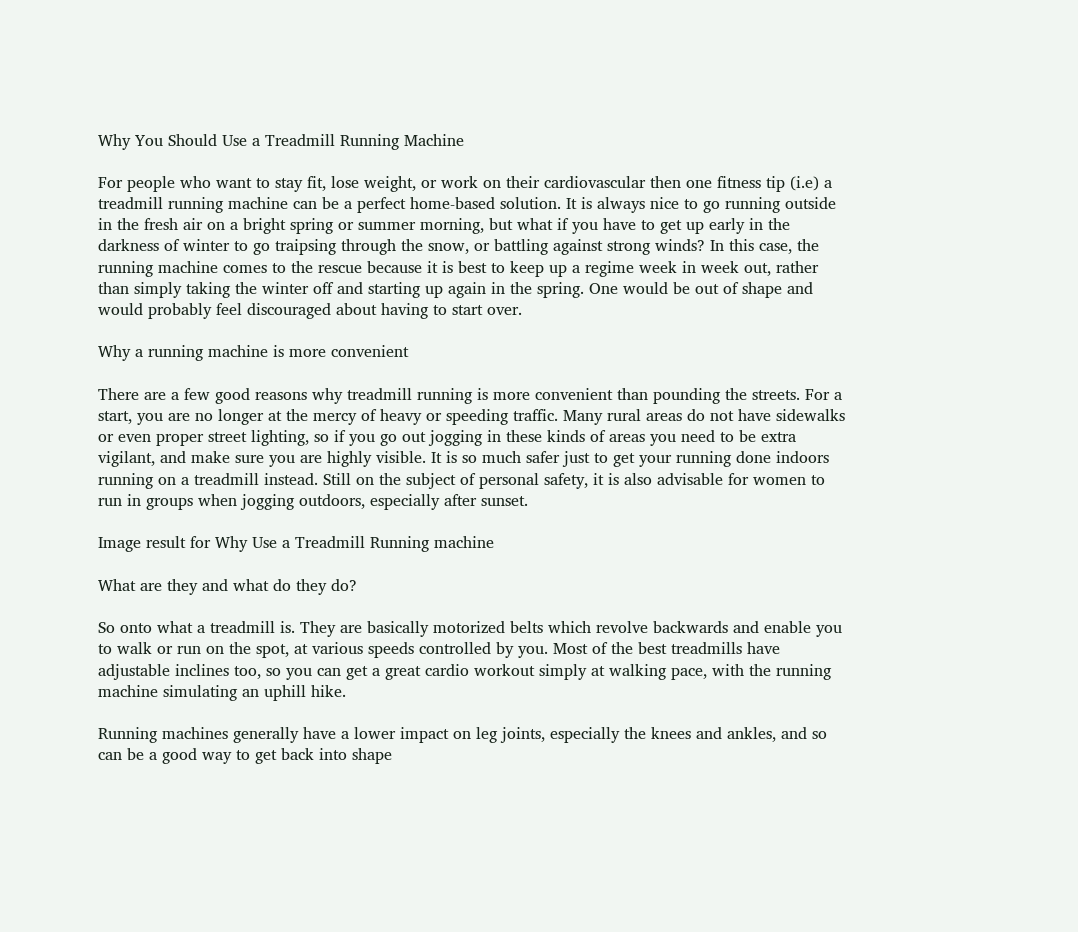Why You Should Use a Treadmill Running Machine

For people who want to stay fit, lose weight, or work on their cardiovascular then one fitness tip (i.e) a treadmill running machine can be a perfect home-based solution. It is always nice to go running outside in the fresh air on a bright spring or summer morning, but what if you have to get up early in the darkness of winter to go traipsing through the snow, or battling against strong winds? In this case, the running machine comes to the rescue because it is best to keep up a regime week in week out, rather than simply taking the winter off and starting up again in the spring. One would be out of shape and would probably feel discouraged about having to start over.

Why a running machine is more convenient

There are a few good reasons why treadmill running is more convenient than pounding the streets. For a start, you are no longer at the mercy of heavy or speeding traffic. Many rural areas do not have sidewalks or even proper street lighting, so if you go out jogging in these kinds of areas you need to be extra vigilant, and make sure you are highly visible. It is so much safer just to get your running done indoors running on a treadmill instead. Still on the subject of personal safety, it is also advisable for women to run in groups when jogging outdoors, especially after sunset.

Image result for Why Use a Treadmill Running machine

What are they and what do they do?

So onto what a treadmill is. They are basically motorized belts which revolve backwards and enable you to walk or run on the spot, at various speeds controlled by you. Most of the best treadmills have adjustable inclines too, so you can get a great cardio workout simply at walking pace, with the running machine simulating an uphill hike.

Running machines generally have a lower impact on leg joints, especially the knees and ankles, and so can be a good way to get back into shape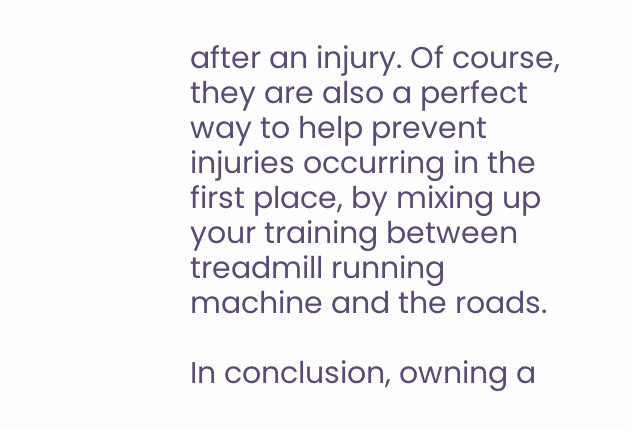after an injury. Of course, they are also a perfect way to help prevent injuries occurring in the first place, by mixing up your training between treadmill running machine and the roads.

In conclusion, owning a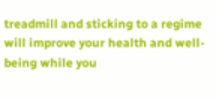treadmill and sticking to a regime will improve your health and well-being while you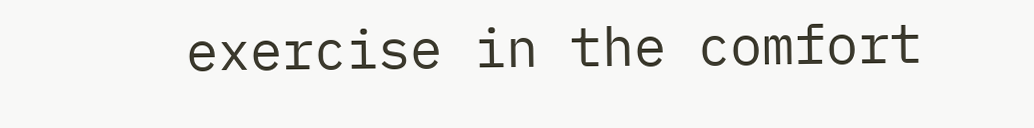exercise in the comfort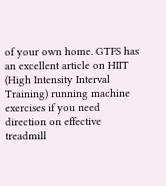of your own home. GTFS has an excellent article on HIIT (High Intensity Interval Training) running machine exercises if you need direction on effective treadmill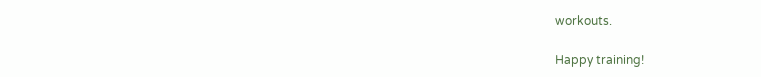workouts.

Happy training!